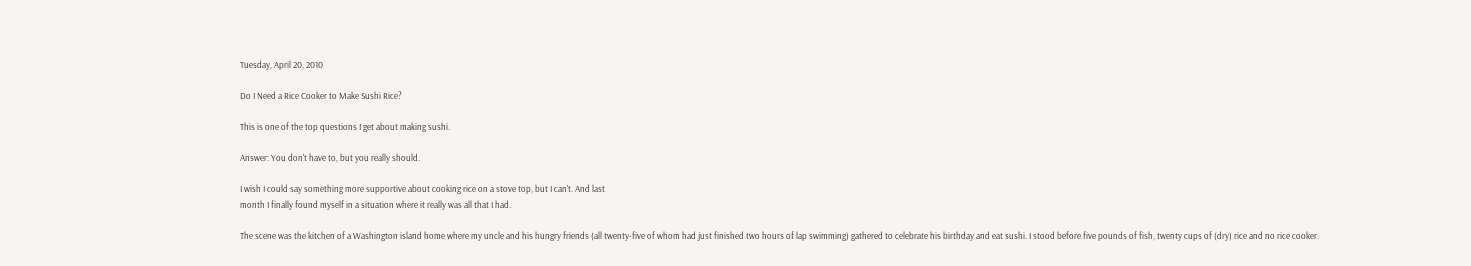Tuesday, April 20, 2010

Do I Need a Rice Cooker to Make Sushi Rice?

This is one of the top questions I get about making sushi.

Answer: You don't have to, but you really should.

I wish I could say something more supportive about cooking rice on a stove top, but I can't. And last
month I finally found myself in a situation where it really was all that I had.

The scene was the kitchen of a Washington island home where my uncle and his hungry friends (all twenty-five of whom had just finished two hours of lap swimming) gathered to celebrate his birthday and eat sushi. I stood before five pounds of fish, twenty cups of (dry) rice and no rice cooker.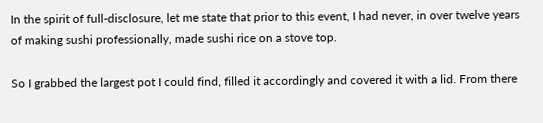In the spirit of full-disclosure, let me state that prior to this event, I had never, in over twelve years of making sushi professionally, made sushi rice on a stove top.

So I grabbed the largest pot I could find, filled it accordingly and covered it with a lid. From there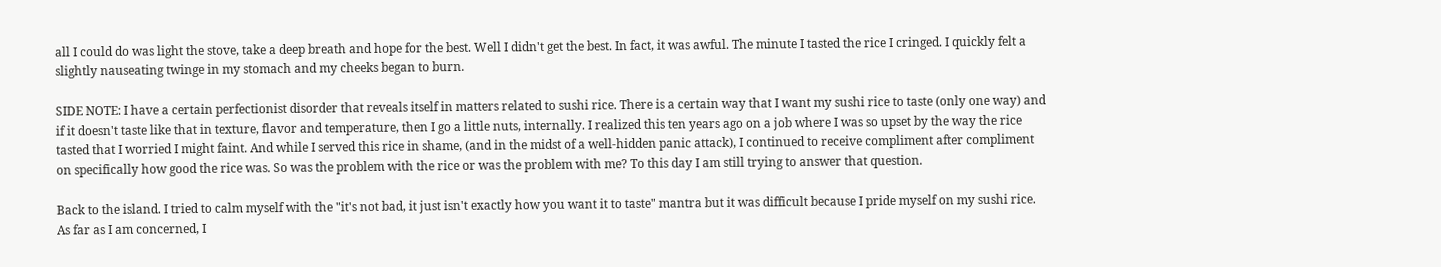all I could do was light the stove, take a deep breath and hope for the best. Well I didn't get the best. In fact, it was awful. The minute I tasted the rice I cringed. I quickly felt a slightly nauseating twinge in my stomach and my cheeks began to burn.

SIDE NOTE: I have a certain perfectionist disorder that reveals itself in matters related to sushi rice. There is a certain way that I want my sushi rice to taste (only one way) and if it doesn't taste like that in texture, flavor and temperature, then I go a little nuts, internally. I realized this ten years ago on a job where I was so upset by the way the rice tasted that I worried I might faint. And while I served this rice in shame, (and in the midst of a well-hidden panic attack), I continued to receive compliment after compliment on specifically how good the rice was. So was the problem with the rice or was the problem with me? To this day I am still trying to answer that question.

Back to the island. I tried to calm myself with the "it's not bad, it just isn't exactly how you want it to taste" mantra but it was difficult because I pride myself on my sushi rice. As far as I am concerned, I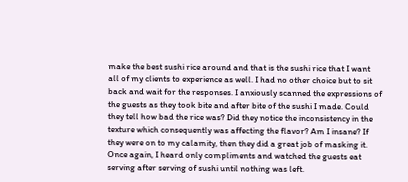make the best sushi rice around and that is the sushi rice that I want all of my clients to experience as well. I had no other choice but to sit back and wait for the responses. I anxiously scanned the expressions of the guests as they took bite and after bite of the sushi I made. Could they tell how bad the rice was? Did they notice the inconsistency in the texture which consequently was affecting the flavor? Am I insane? If they were on to my calamity, then they did a great job of masking it. Once again, I heard only compliments and watched the guests eat serving after serving of sushi until nothing was left.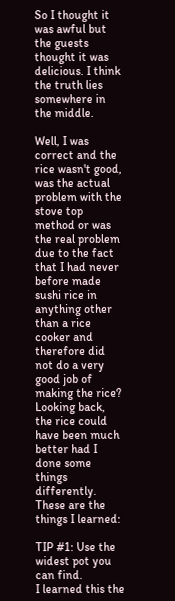So I thought it was awful but the guests thought it was delicious. I think the truth lies somewhere in the middle.

Well, I was correct and the rice wasn't good, was the actual problem with the stove top method or was the real problem due to the fact that I had never before made sushi rice in anything other than a rice cooker and therefore did not do a very good job of making the rice? Looking back, the rice could have been much better had I done some things differently. These are the things I learned:

TIP #1: Use the widest pot you can find.
I learned this the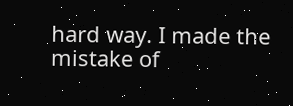hard way. I made the mistake of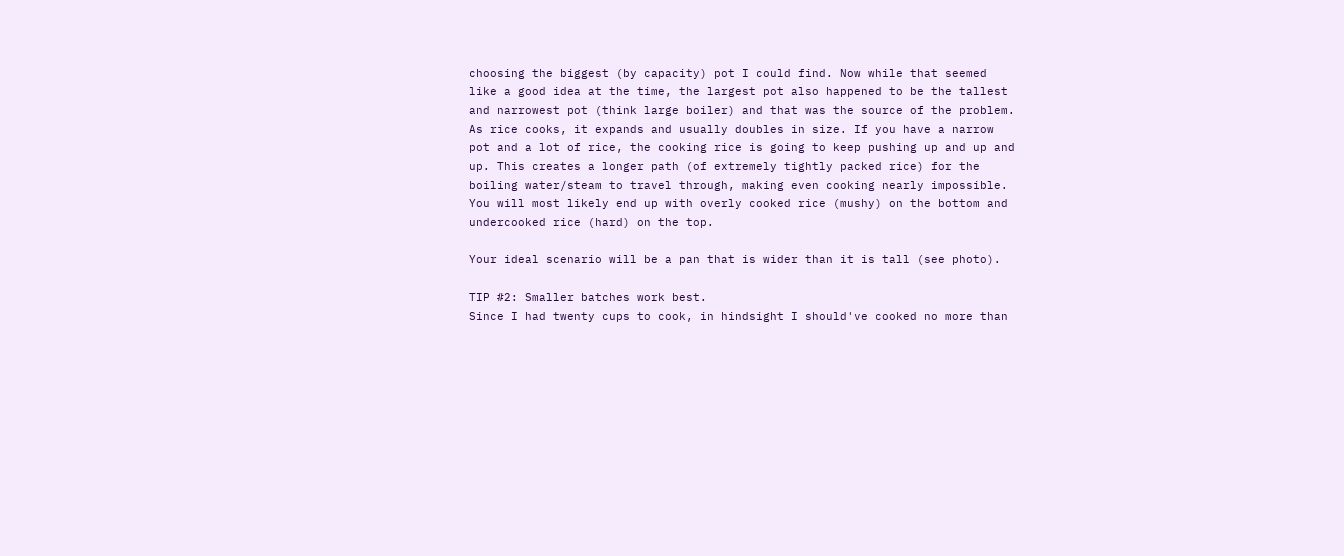choosing the biggest (by capacity) pot I could find. Now while that seemed like a good idea at the time, the largest pot also happened to be the tallest and narrowest pot (think large boiler) and that was the source of the problem. As rice cooks, it expands and usually doubles in size. If you have a narrow pot and a lot of rice, the cooking rice is going to keep pushing up and up and up. This creates a longer path (of extremely tightly packed rice) for the boiling water/steam to travel through, making even cooking nearly impossible. You will most likely end up with overly cooked rice (mushy) on the bottom and undercooked rice (hard) on the top.

Your ideal scenario will be a pan that is wider than it is tall (see photo).

TIP #2: Smaller batches work best.
Since I had twenty cups to cook, in hindsight I should've cooked no more than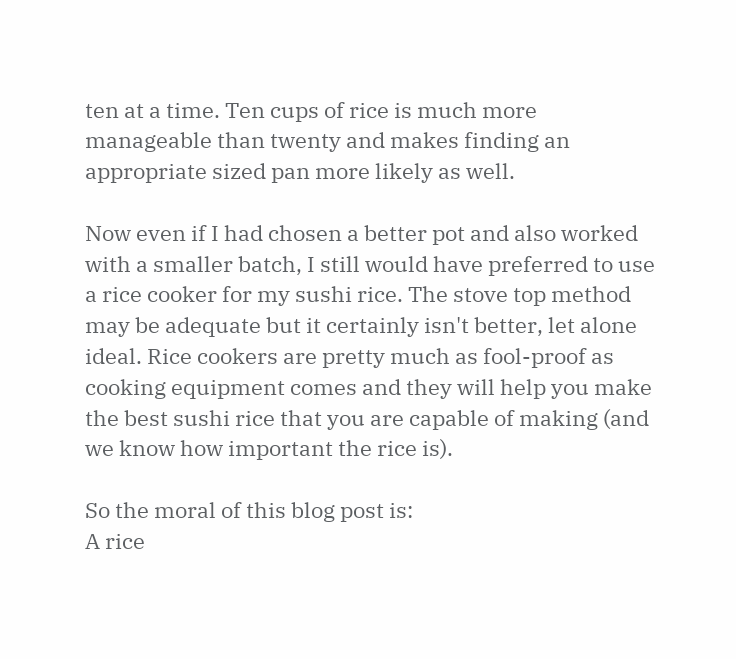ten at a time. Ten cups of rice is much more manageable than twenty and makes finding an appropriate sized pan more likely as well.

Now even if I had chosen a better pot and also worked with a smaller batch, I still would have preferred to use a rice cooker for my sushi rice. The stove top method may be adequate but it certainly isn't better, let alone ideal. Rice cookers are pretty much as fool-proof as cooking equipment comes and they will help you make the best sushi rice that you are capable of making (and we know how important the rice is).

So the moral of this blog post is:
A rice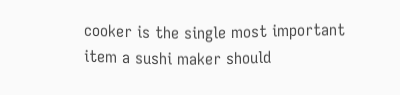cooker is the single most important item a sushi maker should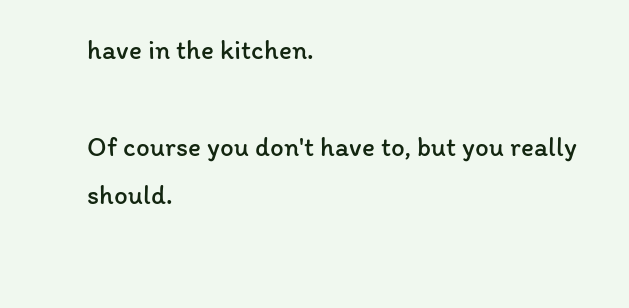have in the kitchen.

Of course you don't have to, but you really should.